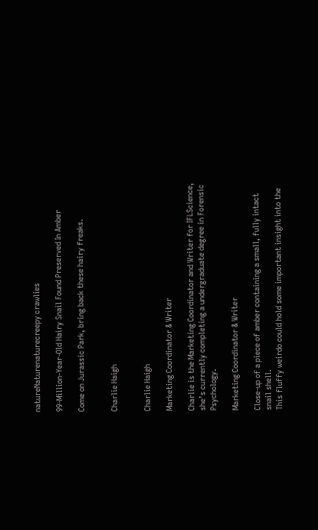natureNaturenaturecreepy crawlies

99-Million-Year-Old Hairy Snail Found Preserved In Amber

Come on Jurassic Park, bring back these hairy freaks.


Charlie Haigh


Charlie Haigh

Marketing Coordinator & Writer

Charlie is the Marketing Coordinator and Writer for IFLScience, she’s currently completing a undergraduate degree in Forensic Psychology.

Marketing Coordinator & Writer

Close-up of a piece of amber containing a small, fully intact snail shell.
This fluffy weirdo could hold some important insight into the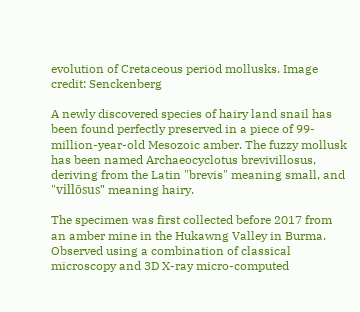evolution of Cretaceous period mollusks. Image credit: Senckenberg

A newly discovered species of hairy land snail has been found perfectly preserved in a piece of 99-million-year-old Mesozoic amber. The fuzzy mollusk has been named Archaeocyclotus brevivillosus, deriving from the Latin "brevis" meaning small, and "villōsus" meaning hairy.

The specimen was first collected before 2017 from an amber mine in the Hukawng Valley in Burma. Observed using a combination of classical microscopy and 3D X-ray micro-computed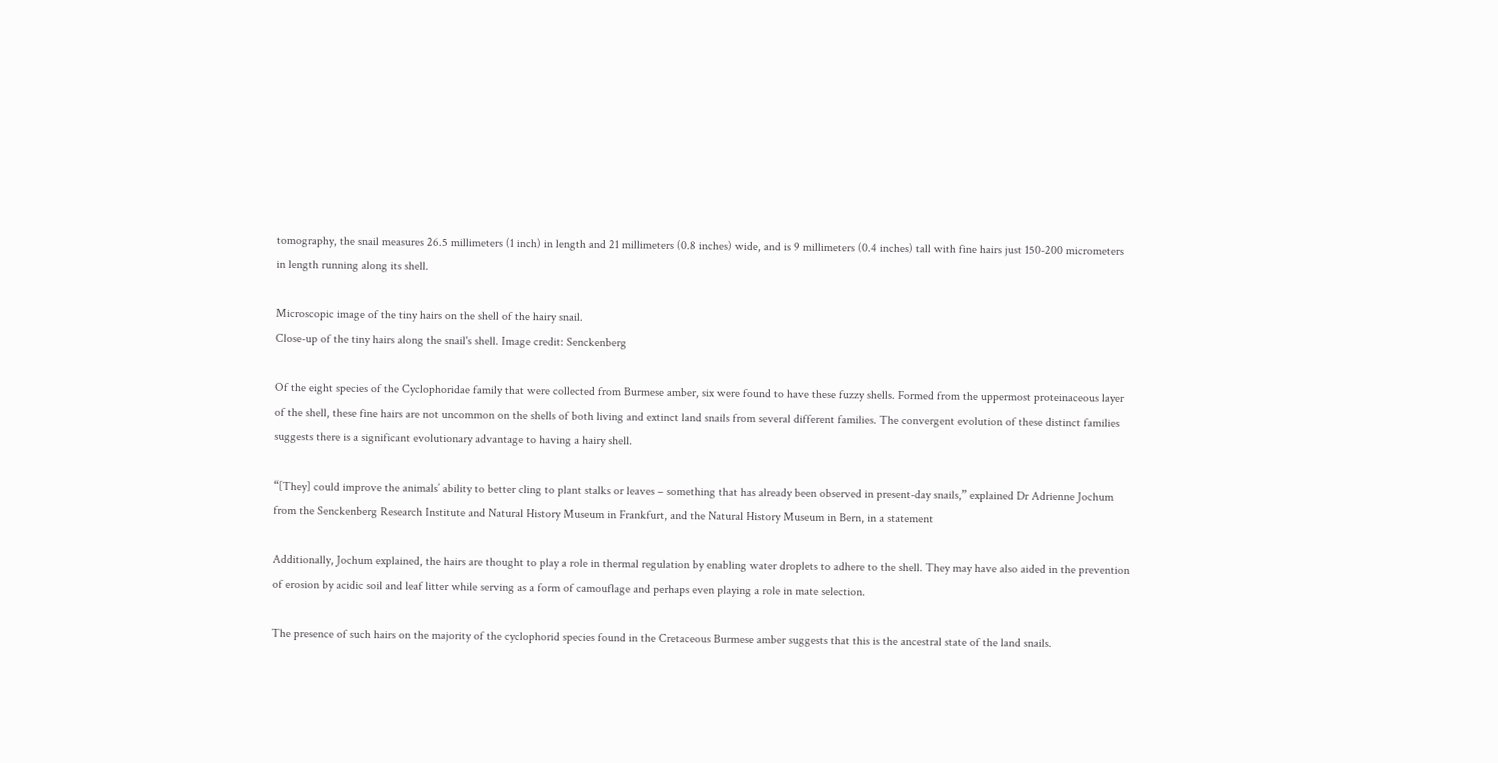tomography, the snail measures 26.5 millimeters (1 inch) in length and 21 millimeters (0.8 inches) wide, and is 9 millimeters (0.4 inches) tall with fine hairs just 150-200 micrometers in length running along its shell.

Microscopic image of the tiny hairs on the shell of the hairy snail.
Close-up of the tiny hairs along the snail's shell. Image credit: Senckenberg

Of the eight species of the Cyclophoridae family that were collected from Burmese amber, six were found to have these fuzzy shells. Formed from the uppermost proteinaceous layer of the shell, these fine hairs are not uncommon on the shells of both living and extinct land snails from several different families. The convergent evolution of these distinct families suggests there is a significant evolutionary advantage to having a hairy shell.

“[They] could improve the animals’ ability to better cling to plant stalks or leaves – something that has already been observed in present-day snails,” explained Dr Adrienne Jochum from the Senckenberg Research Institute and Natural History Museum in Frankfurt, and the Natural History Museum in Bern, in a statement

Additionally, Jochum explained, the hairs are thought to play a role in thermal regulation by enabling water droplets to adhere to the shell. They may have also aided in the prevention of erosion by acidic soil and leaf litter while serving as a form of camouflage and perhaps even playing a role in mate selection.

The presence of such hairs on the majority of the cyclophorid species found in the Cretaceous Burmese amber suggests that this is the ancestral state of the land snails.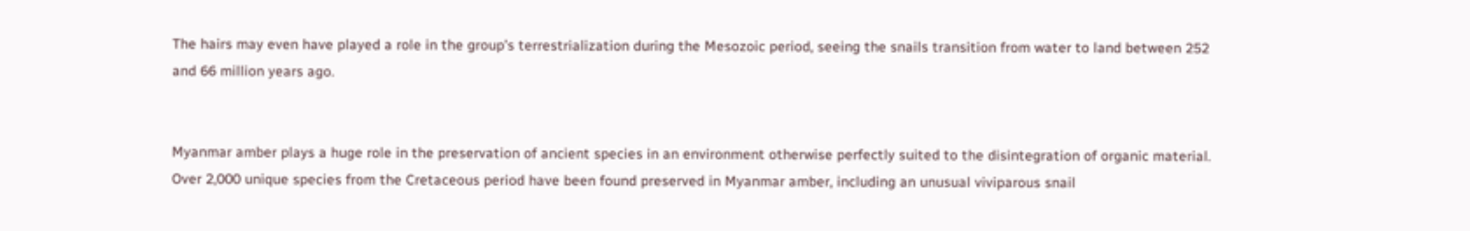The hairs may even have played a role in the group’s terrestrialization during the Mesozoic period, seeing the snails transition from water to land between 252 and 66 million years ago.


Myanmar amber plays a huge role in the preservation of ancient species in an environment otherwise perfectly suited to the disintegration of organic material. Over 2,000 unique species from the Cretaceous period have been found preserved in Myanmar amber, including an unusual viviparous snail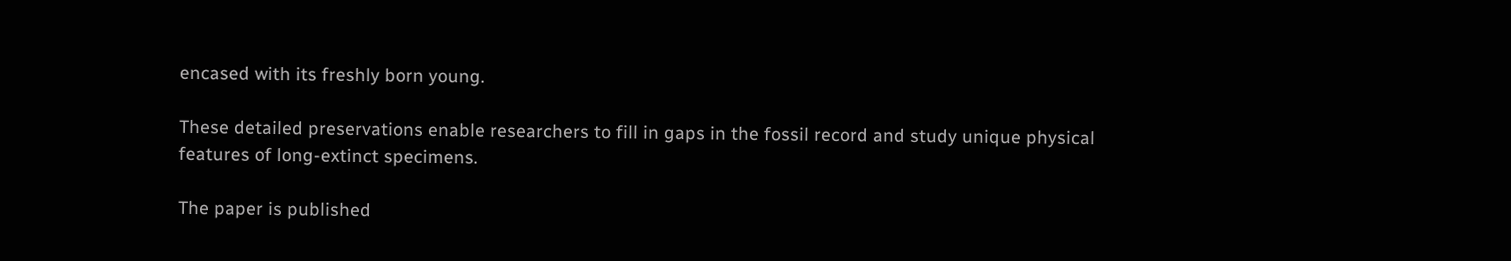encased with its freshly born young.

These detailed preservations enable researchers to fill in gaps in the fossil record and study unique physical features of long-extinct specimens.

The paper is published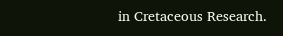in Cretaceous Research.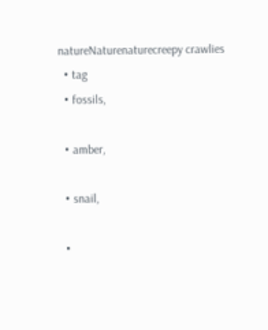natureNaturenaturecreepy crawlies
  • tag
  • fossils,

  • amber,

  • snail,

  •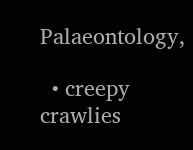Palaeontology,

  • creepy crawlies